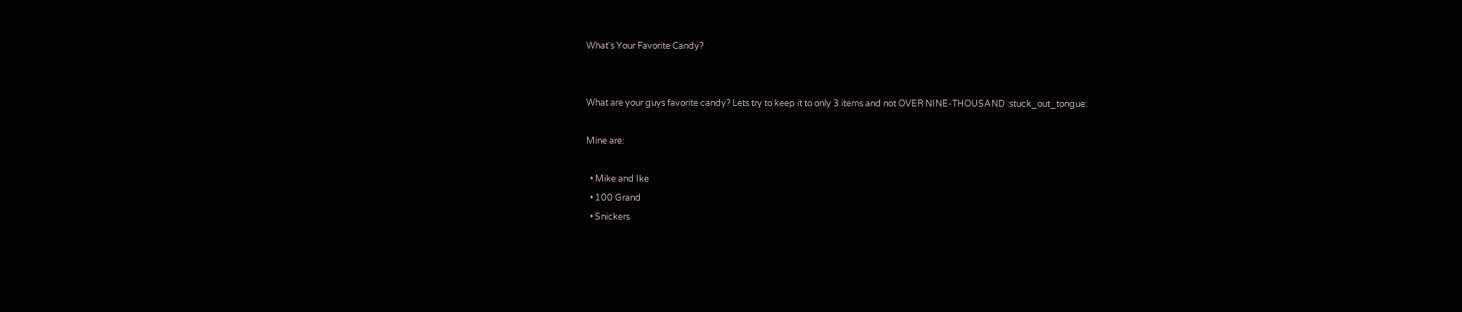What's Your Favorite Candy?


What are your guys favorite candy? Lets try to keep it to only 3 items and not OVER NINE-THOUSAND :stuck_out_tongue:

Mine are:

  • Mike and Ike
  • 100 Grand
  • Snickers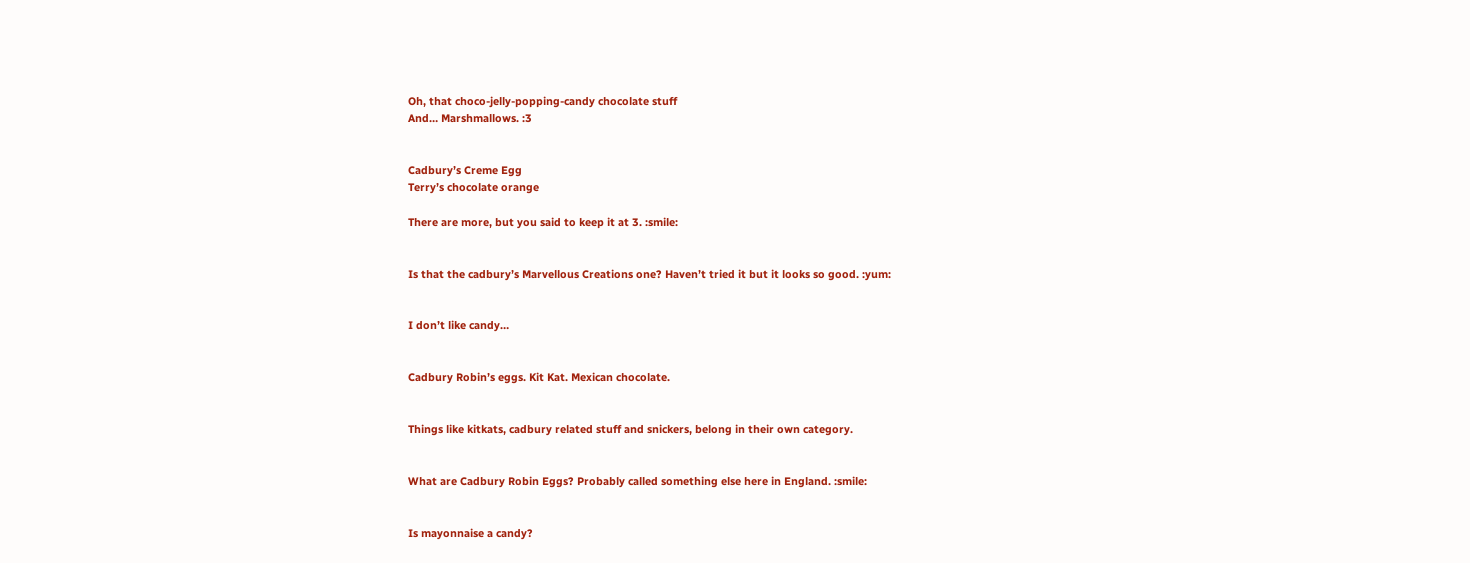Oh, that choco-jelly-popping-candy chocolate stuff
And… Marshmallows. :3


Cadbury’s Creme Egg
Terry’s chocolate orange

There are more, but you said to keep it at 3. :smile:


Is that the cadbury’s Marvellous Creations one? Haven’t tried it but it looks so good. :yum:


I don’t like candy…


Cadbury Robin’s eggs. Kit Kat. Mexican chocolate.


Things like kitkats, cadbury related stuff and snickers, belong in their own category.


What are Cadbury Robin Eggs? Probably called something else here in England. :smile:


Is mayonnaise a candy?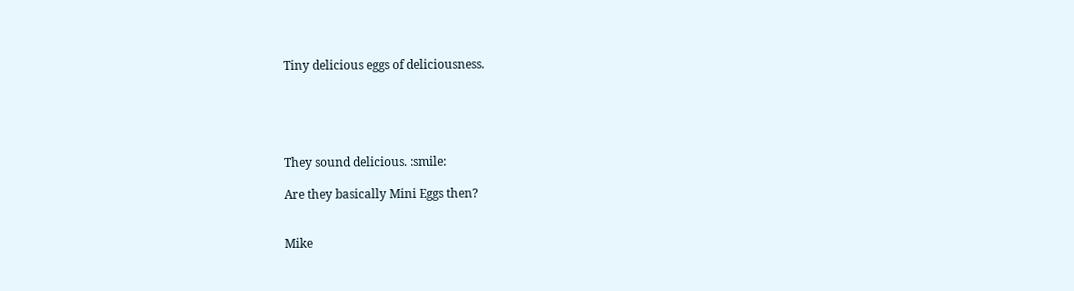Tiny delicious eggs of deliciousness.





They sound delicious. :smile:

Are they basically Mini Eggs then?


Mike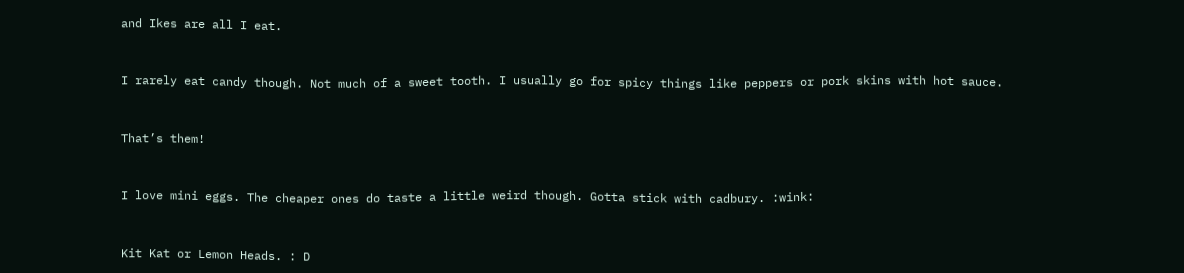and Ikes are all I eat.


I rarely eat candy though. Not much of a sweet tooth. I usually go for spicy things like peppers or pork skins with hot sauce.


That’s them!


I love mini eggs. The cheaper ones do taste a little weird though. Gotta stick with cadbury. :wink:


Kit Kat or Lemon Heads. : D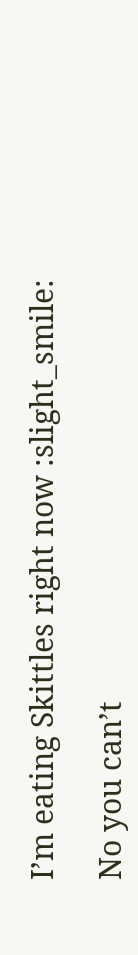I’m eating Skittles right now :slight_smile:

No you can’t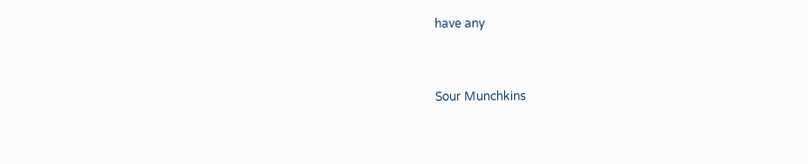have any


Sour Munchkins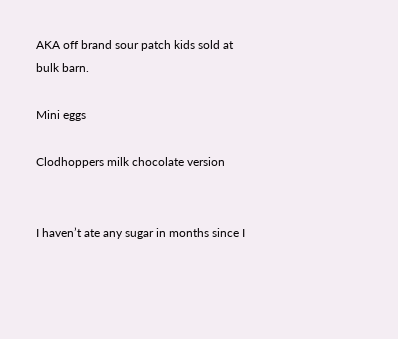AKA off brand sour patch kids sold at bulk barn.

Mini eggs

Clodhoppers milk chocolate version


I haven’t ate any sugar in months since I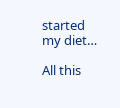started my diet…

All this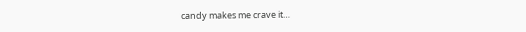candy makes me crave it…